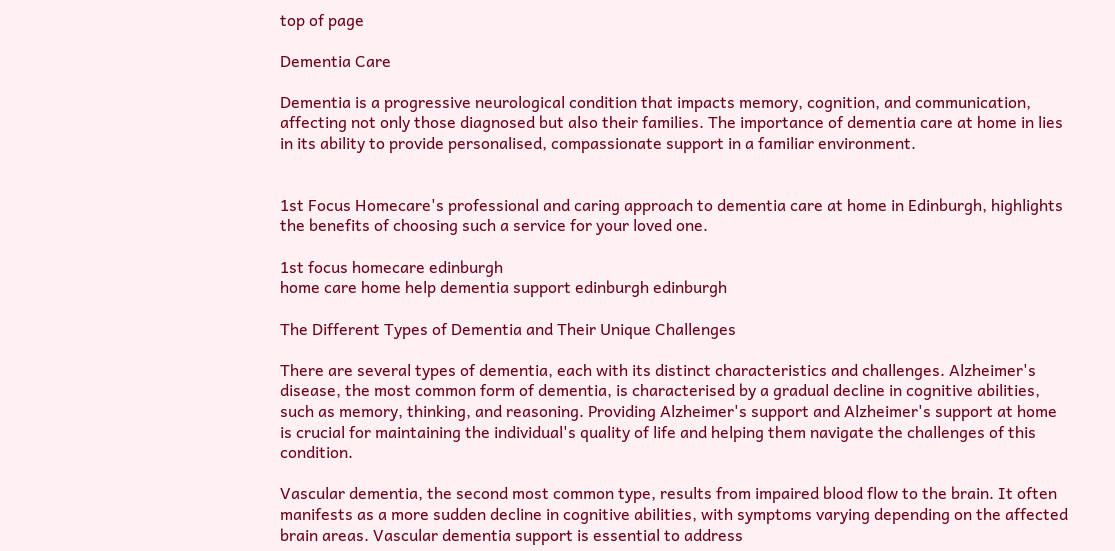top of page

Dementia Care

Dementia is a progressive neurological condition that impacts memory, cognition, and communication, affecting not only those diagnosed but also their families. The importance of dementia care at home in lies in its ability to provide personalised, compassionate support in a familiar environment.


1st Focus Homecare's professional and caring approach to dementia care at home in Edinburgh, highlights the benefits of choosing such a service for your loved one.

1st focus homecare edinburgh
home care home help dementia support edinburgh edinburgh

The Different Types of Dementia and Their Unique Challenges

There are several types of dementia, each with its distinct characteristics and challenges. Alzheimer's disease, the most common form of dementia, is characterised by a gradual decline in cognitive abilities, such as memory, thinking, and reasoning. Providing Alzheimer's support and Alzheimer's support at home is crucial for maintaining the individual's quality of life and helping them navigate the challenges of this condition.

Vascular dementia, the second most common type, results from impaired blood flow to the brain. It often manifests as a more sudden decline in cognitive abilities, with symptoms varying depending on the affected brain areas. Vascular dementia support is essential to address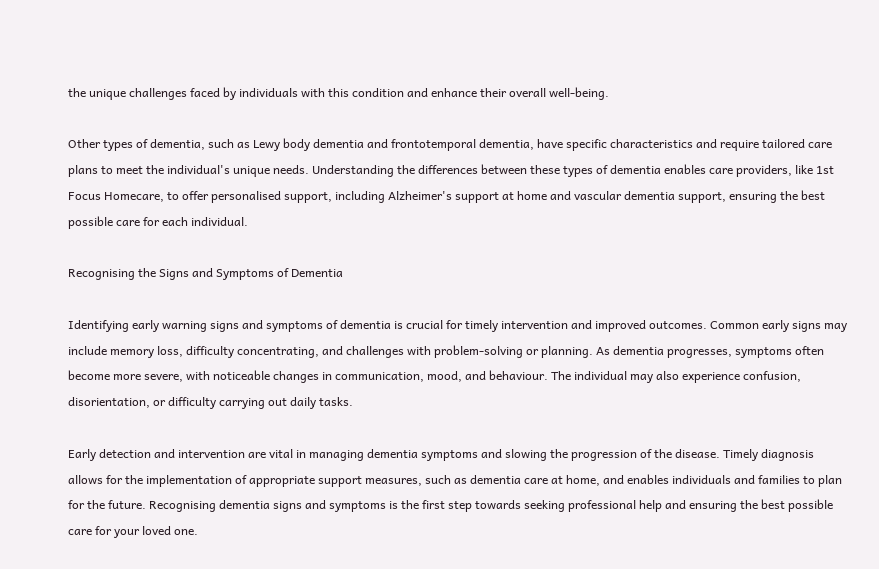the unique challenges faced by individuals with this condition and enhance their overall well-being.

Other types of dementia, such as Lewy body dementia and frontotemporal dementia, have specific characteristics and require tailored care plans to meet the individual's unique needs. Understanding the differences between these types of dementia enables care providers, like 1st Focus Homecare, to offer personalised support, including Alzheimer's support at home and vascular dementia support, ensuring the best possible care for each individual.

Recognising the Signs and Symptoms of Dementia

Identifying early warning signs and symptoms of dementia is crucial for timely intervention and improved outcomes. Common early signs may include memory loss, difficulty concentrating, and challenges with problem-solving or planning. As dementia progresses, symptoms often become more severe, with noticeable changes in communication, mood, and behaviour. The individual may also experience confusion, disorientation, or difficulty carrying out daily tasks.

Early detection and intervention are vital in managing dementia symptoms and slowing the progression of the disease. Timely diagnosis allows for the implementation of appropriate support measures, such as dementia care at home, and enables individuals and families to plan for the future. Recognising dementia signs and symptoms is the first step towards seeking professional help and ensuring the best possible care for your loved one.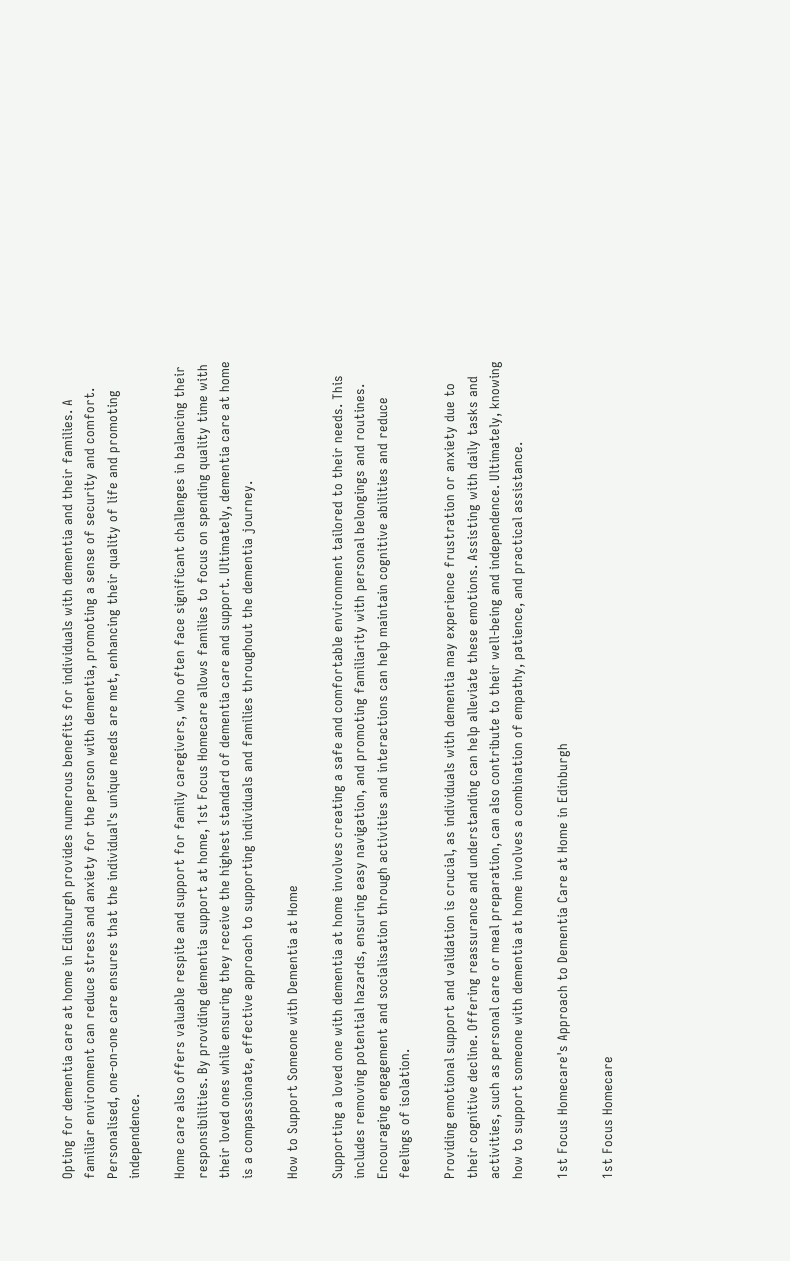Opting for dementia care at home in Edinburgh provides numerous benefits for individuals with dementia and their families. A familiar environment can reduce stress and anxiety for the person with dementia, promoting a sense of security and comfort. Personalised, one-on-one care ensures that the individual's unique needs are met, enhancing their quality of life and promoting independence.

Home care also offers valuable respite and support for family caregivers, who often face significant challenges in balancing their responsibilities. By providing dementia support at home, 1st Focus Homecare allows families to focus on spending quality time with their loved ones while ensuring they receive the highest standard of dementia care and support. Ultimately, dementia care at home is a compassionate, effective approach to supporting individuals and families throughout the dementia journey.

How to Support Someone with Dementia at Home

Supporting a loved one with dementia at home involves creating a safe and comfortable environment tailored to their needs. This includes removing potential hazards, ensuring easy navigation, and promoting familiarity with personal belongings and routines. Encouraging engagement and socialisation through activities and interactions can help maintain cognitive abilities and reduce feelings of isolation.

Providing emotional support and validation is crucial, as individuals with dementia may experience frustration or anxiety due to their cognitive decline. Offering reassurance and understanding can help alleviate these emotions. Assisting with daily tasks and activities, such as personal care or meal preparation, can also contribute to their well-being and independence. Ultimately, knowing how to support someone with dementia at home involves a combination of empathy, patience, and practical assistance.

1st Focus Homecare's Approach to Dementia Care at Home in Edinburgh

1st Focus Homecare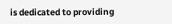is dedicated to providing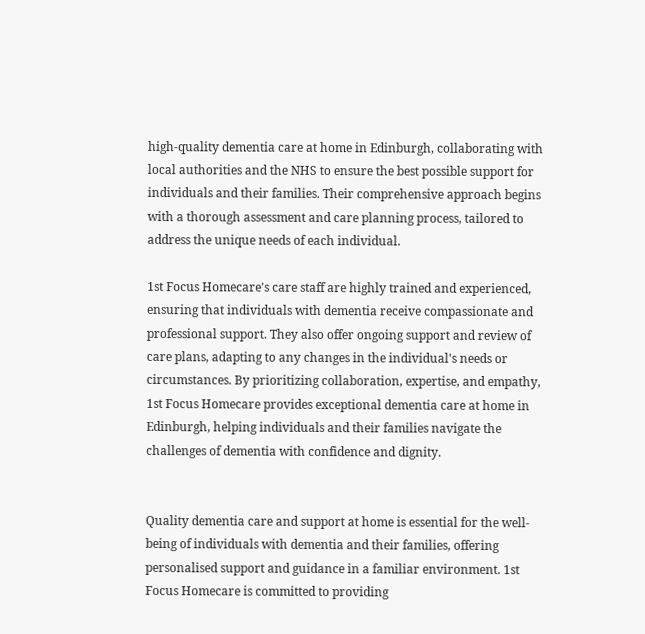high-quality dementia care at home in Edinburgh, collaborating with local authorities and the NHS to ensure the best possible support for individuals and their families. Their comprehensive approach begins with a thorough assessment and care planning process, tailored to address the unique needs of each individual.

1st Focus Homecare's care staff are highly trained and experienced, ensuring that individuals with dementia receive compassionate and professional support. They also offer ongoing support and review of care plans, adapting to any changes in the individual's needs or circumstances. By prioritizing collaboration, expertise, and empathy, 1st Focus Homecare provides exceptional dementia care at home in Edinburgh, helping individuals and their families navigate the challenges of dementia with confidence and dignity.


Quality dementia care and support at home is essential for the well-being of individuals with dementia and their families, offering personalised support and guidance in a familiar environment. 1st Focus Homecare is committed to providing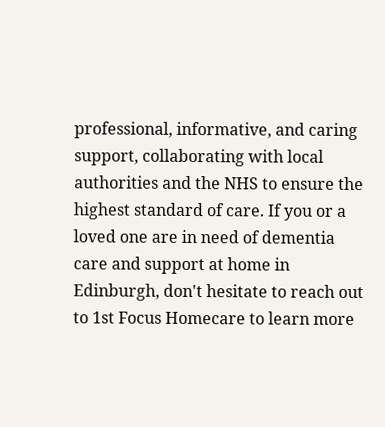professional, informative, and caring support, collaborating with local authorities and the NHS to ensure the highest standard of care. If you or a loved one are in need of dementia care and support at home in Edinburgh, don't hesitate to reach out to 1st Focus Homecare to learn more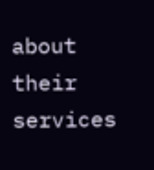about their services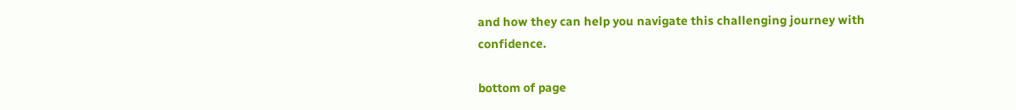and how they can help you navigate this challenging journey with confidence.

bottom of page